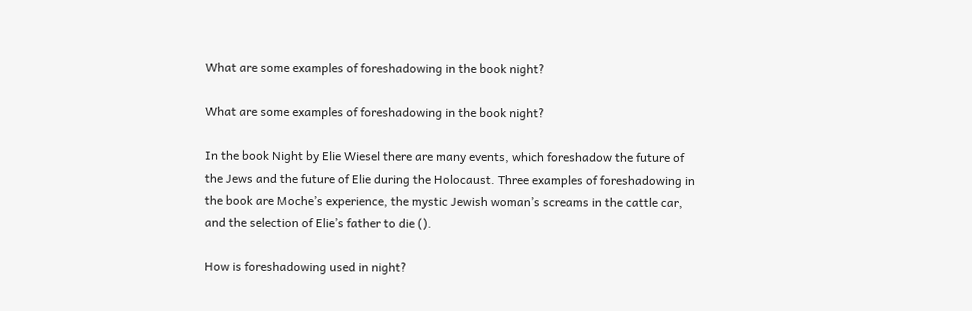What are some examples of foreshadowing in the book night?

What are some examples of foreshadowing in the book night?

In the book Night by Elie Wiesel there are many events, which foreshadow the future of the Jews and the future of Elie during the Holocaust. Three examples of foreshadowing in the book are Moche’s experience, the mystic Jewish woman’s screams in the cattle car, and the selection of Elie’s father to die ().

How is foreshadowing used in night?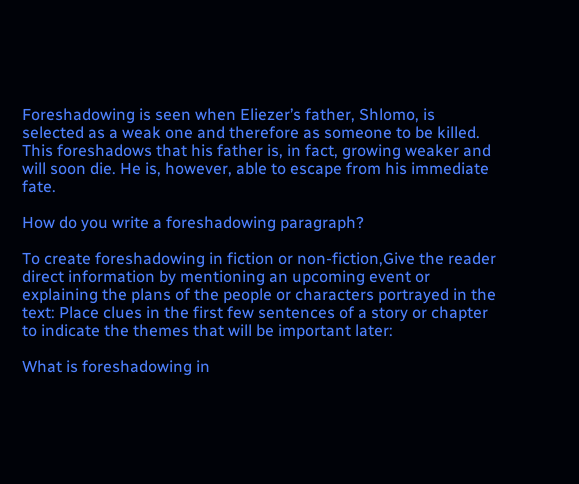Foreshadowing is seen when Eliezer’s father, Shlomo, is selected as a weak one and therefore as someone to be killed. This foreshadows that his father is, in fact, growing weaker and will soon die. He is, however, able to escape from his immediate fate.

How do you write a foreshadowing paragraph?

To create foreshadowing in fiction or non-fiction,Give the reader direct information by mentioning an upcoming event or explaining the plans of the people or characters portrayed in the text: Place clues in the first few sentences of a story or chapter to indicate the themes that will be important later:

What is foreshadowing in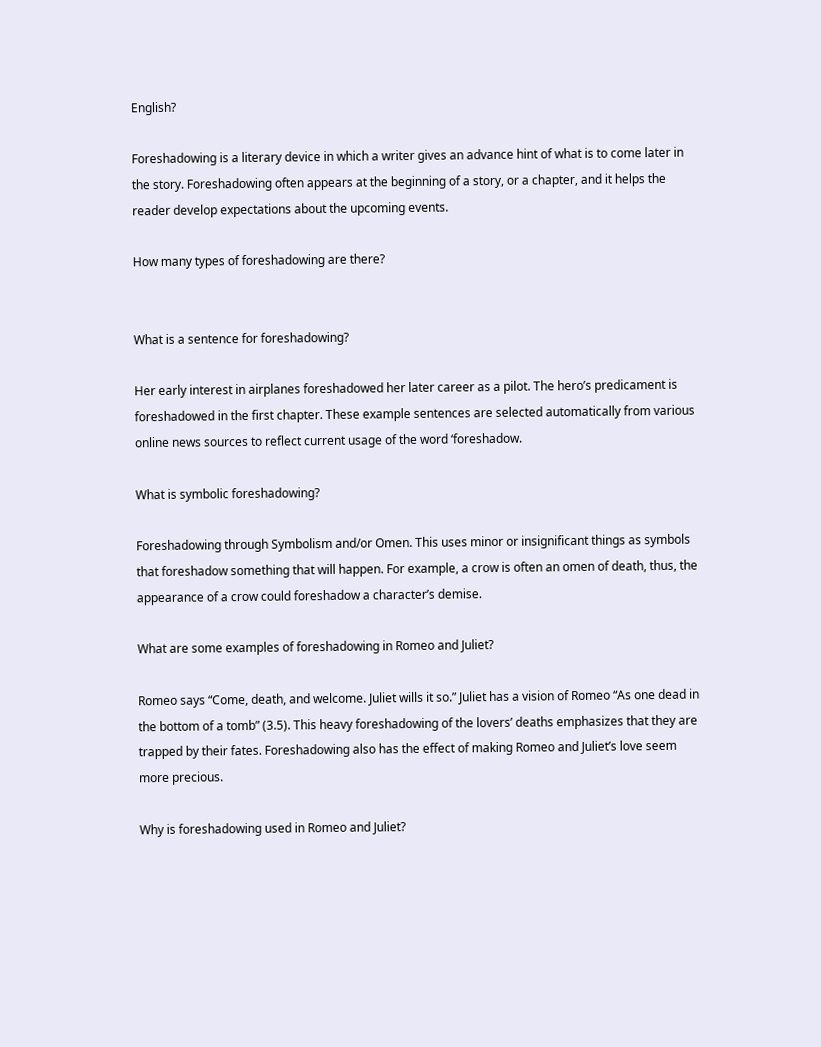English?

Foreshadowing is a literary device in which a writer gives an advance hint of what is to come later in the story. Foreshadowing often appears at the beginning of a story, or a chapter, and it helps the reader develop expectations about the upcoming events.

How many types of foreshadowing are there?


What is a sentence for foreshadowing?

Her early interest in airplanes foreshadowed her later career as a pilot. The hero’s predicament is foreshadowed in the first chapter. These example sentences are selected automatically from various online news sources to reflect current usage of the word ‘foreshadow.

What is symbolic foreshadowing?

Foreshadowing through Symbolism and/or Omen. This uses minor or insignificant things as symbols that foreshadow something that will happen. For example, a crow is often an omen of death, thus, the appearance of a crow could foreshadow a character’s demise.

What are some examples of foreshadowing in Romeo and Juliet?

Romeo says “Come, death, and welcome. Juliet wills it so.” Juliet has a vision of Romeo “As one dead in the bottom of a tomb” (3.5). This heavy foreshadowing of the lovers’ deaths emphasizes that they are trapped by their fates. Foreshadowing also has the effect of making Romeo and Juliet’s love seem more precious.

Why is foreshadowing used in Romeo and Juliet?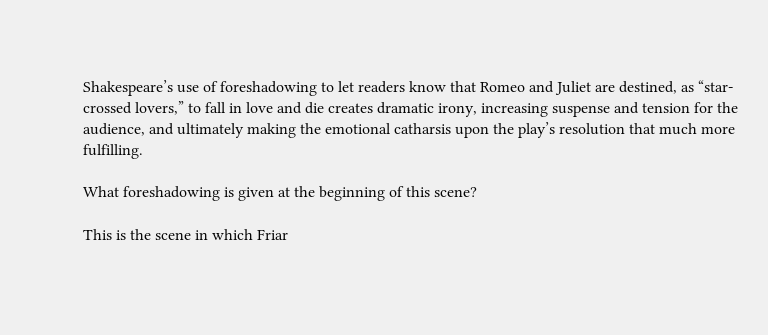Shakespeare’s use of foreshadowing to let readers know that Romeo and Juliet are destined, as “star-crossed lovers,” to fall in love and die creates dramatic irony, increasing suspense and tension for the audience, and ultimately making the emotional catharsis upon the play’s resolution that much more fulfilling.

What foreshadowing is given at the beginning of this scene?

This is the scene in which Friar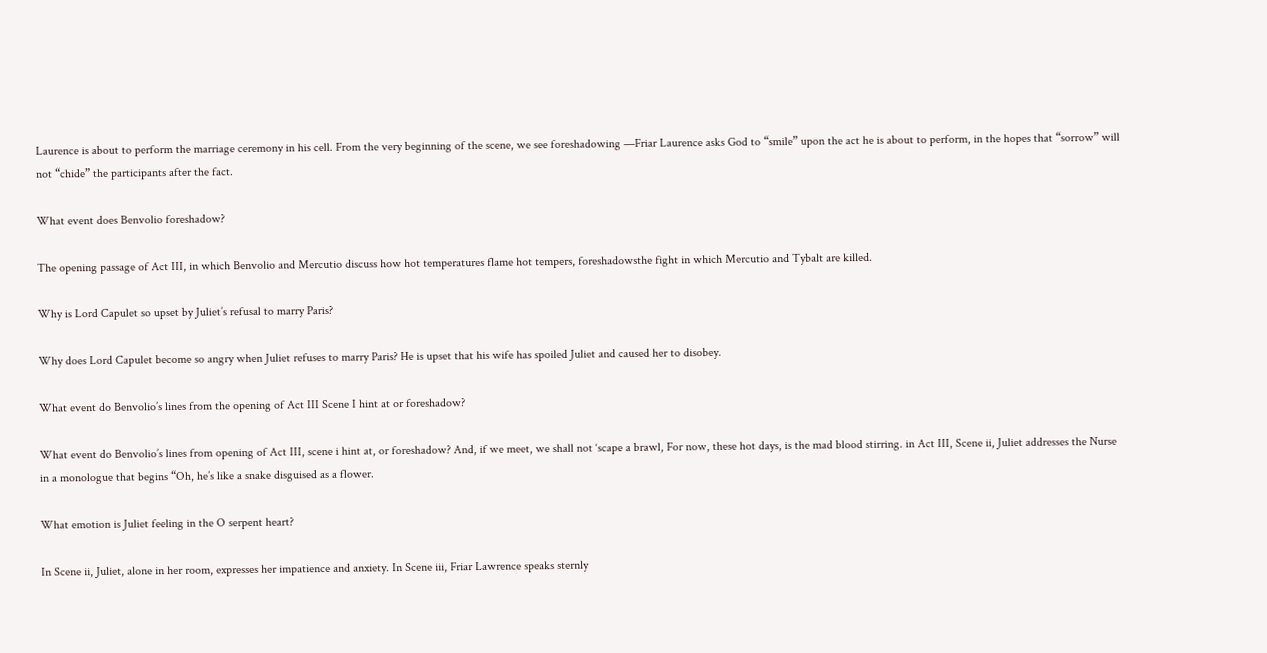Laurence is about to perform the marriage ceremony in his cell. From the very beginning of the scene, we see foreshadowing —Friar Laurence asks God to “smile” upon the act he is about to perform, in the hopes that “sorrow” will not “chide” the participants after the fact.

What event does Benvolio foreshadow?

The opening passage of Act III, in which Benvolio and Mercutio discuss how hot temperatures flame hot tempers, foreshadowsthe fight in which Mercutio and Tybalt are killed.

Why is Lord Capulet so upset by Juliet’s refusal to marry Paris?

Why does Lord Capulet become so angry when Juliet refuses to marry Paris? He is upset that his wife has spoiled Juliet and caused her to disobey.

What event do Benvolio’s lines from the opening of Act III Scene I hint at or foreshadow?

What event do Benvolio’s lines from opening of Act III, scene i hint at, or foreshadow? And, if we meet, we shall not ‘scape a brawl, For now, these hot days, is the mad blood stirring. in Act III, Scene ii, Juliet addresses the Nurse in a monologue that begins “Oh, he’s like a snake disguised as a flower.

What emotion is Juliet feeling in the O serpent heart?

In Scene ii, Juliet, alone in her room, expresses her impatience and anxiety. In Scene iii, Friar Lawrence speaks sternly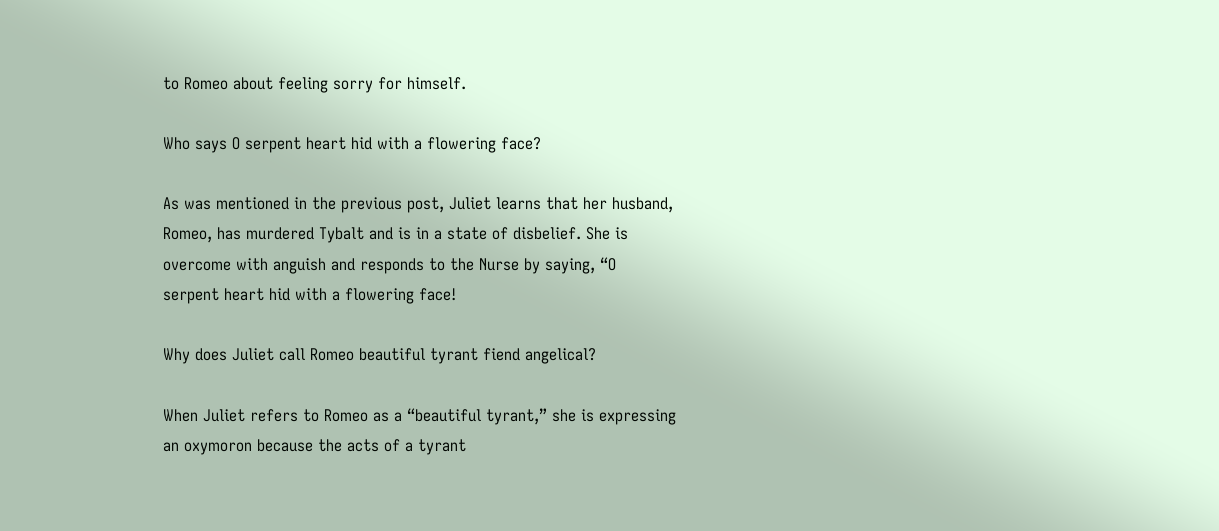to Romeo about feeling sorry for himself.

Who says O serpent heart hid with a flowering face?

As was mentioned in the previous post, Juliet learns that her husband, Romeo, has murdered Tybalt and is in a state of disbelief. She is overcome with anguish and responds to the Nurse by saying, “O serpent heart hid with a flowering face!

Why does Juliet call Romeo beautiful tyrant fiend angelical?

When Juliet refers to Romeo as a “beautiful tyrant,” she is expressing an oxymoron because the acts of a tyrant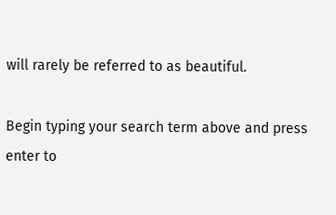will rarely be referred to as beautiful.

Begin typing your search term above and press enter to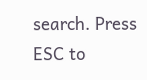search. Press ESC to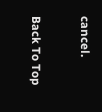cancel.

Back To Top